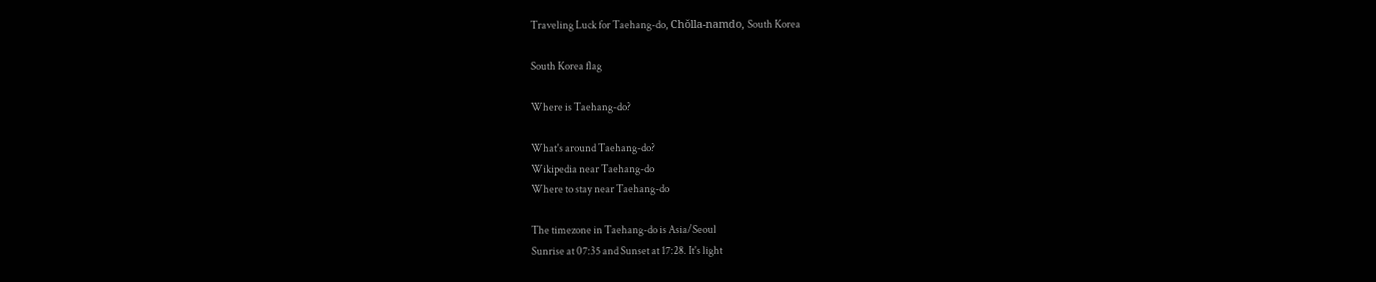Traveling Luck for Taehang-do, Chŏlla-namdo, South Korea

South Korea flag

Where is Taehang-do?

What's around Taehang-do?
Wikipedia near Taehang-do
Where to stay near Taehang-do

The timezone in Taehang-do is Asia/Seoul
Sunrise at 07:35 and Sunset at 17:28. It's light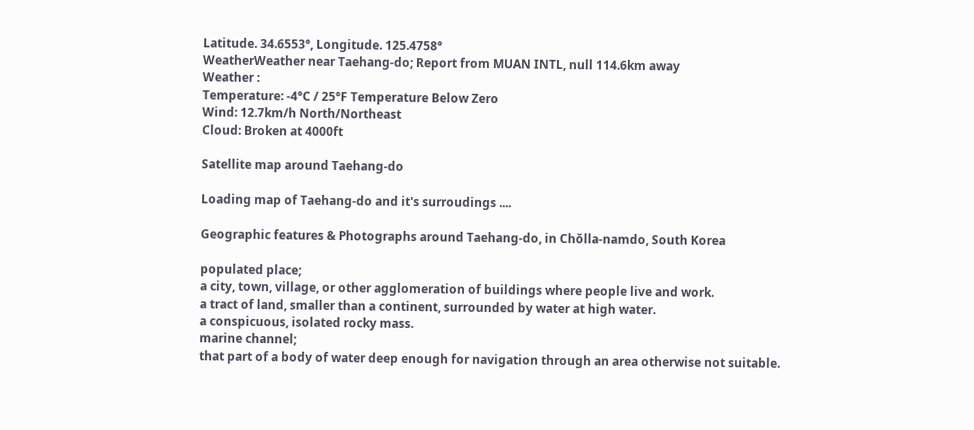Latitude. 34.6553°, Longitude. 125.4758°
WeatherWeather near Taehang-do; Report from MUAN INTL, null 114.6km away
Weather :
Temperature: -4°C / 25°F Temperature Below Zero
Wind: 12.7km/h North/Northeast
Cloud: Broken at 4000ft

Satellite map around Taehang-do

Loading map of Taehang-do and it's surroudings ....

Geographic features & Photographs around Taehang-do, in Chŏlla-namdo, South Korea

populated place;
a city, town, village, or other agglomeration of buildings where people live and work.
a tract of land, smaller than a continent, surrounded by water at high water.
a conspicuous, isolated rocky mass.
marine channel;
that part of a body of water deep enough for navigation through an area otherwise not suitable.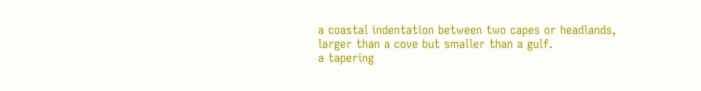a coastal indentation between two capes or headlands, larger than a cove but smaller than a gulf.
a tapering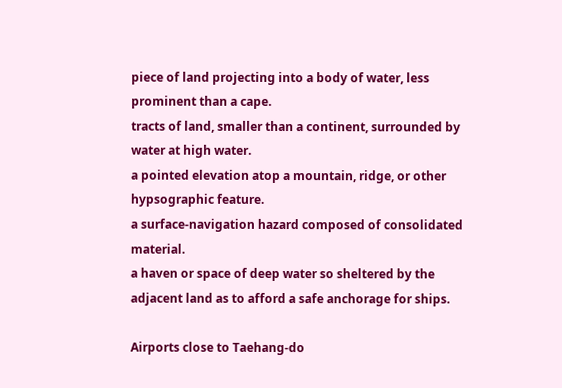piece of land projecting into a body of water, less prominent than a cape.
tracts of land, smaller than a continent, surrounded by water at high water.
a pointed elevation atop a mountain, ridge, or other hypsographic feature.
a surface-navigation hazard composed of consolidated material.
a haven or space of deep water so sheltered by the adjacent land as to afford a safe anchorage for ships.

Airports close to Taehang-do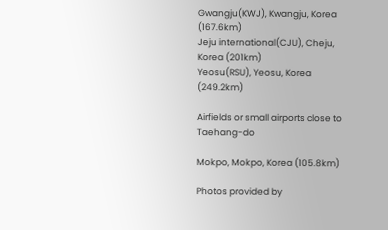Gwangju(KWJ), Kwangju, Korea (167.6km)
Jeju international(CJU), Cheju, Korea (201km)
Yeosu(RSU), Yeosu, Korea (249.2km)

Airfields or small airports close to Taehang-do

Mokpo, Mokpo, Korea (105.8km)

Photos provided by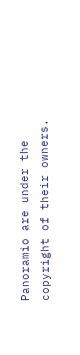Panoramio are under the copyright of their owners.